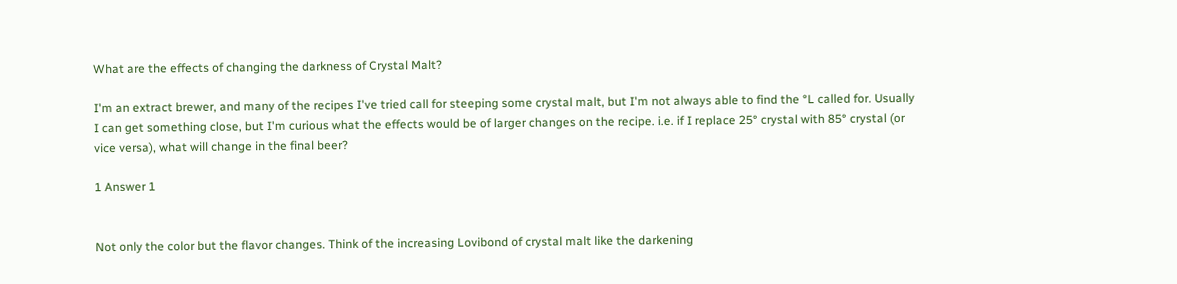What are the effects of changing the darkness of Crystal Malt?

I'm an extract brewer, and many of the recipes I've tried call for steeping some crystal malt, but I'm not always able to find the °L called for. Usually I can get something close, but I'm curious what the effects would be of larger changes on the recipe. i.e. if I replace 25° crystal with 85° crystal (or vice versa), what will change in the final beer?

1 Answer 1


Not only the color but the flavor changes. Think of the increasing Lovibond of crystal malt like the darkening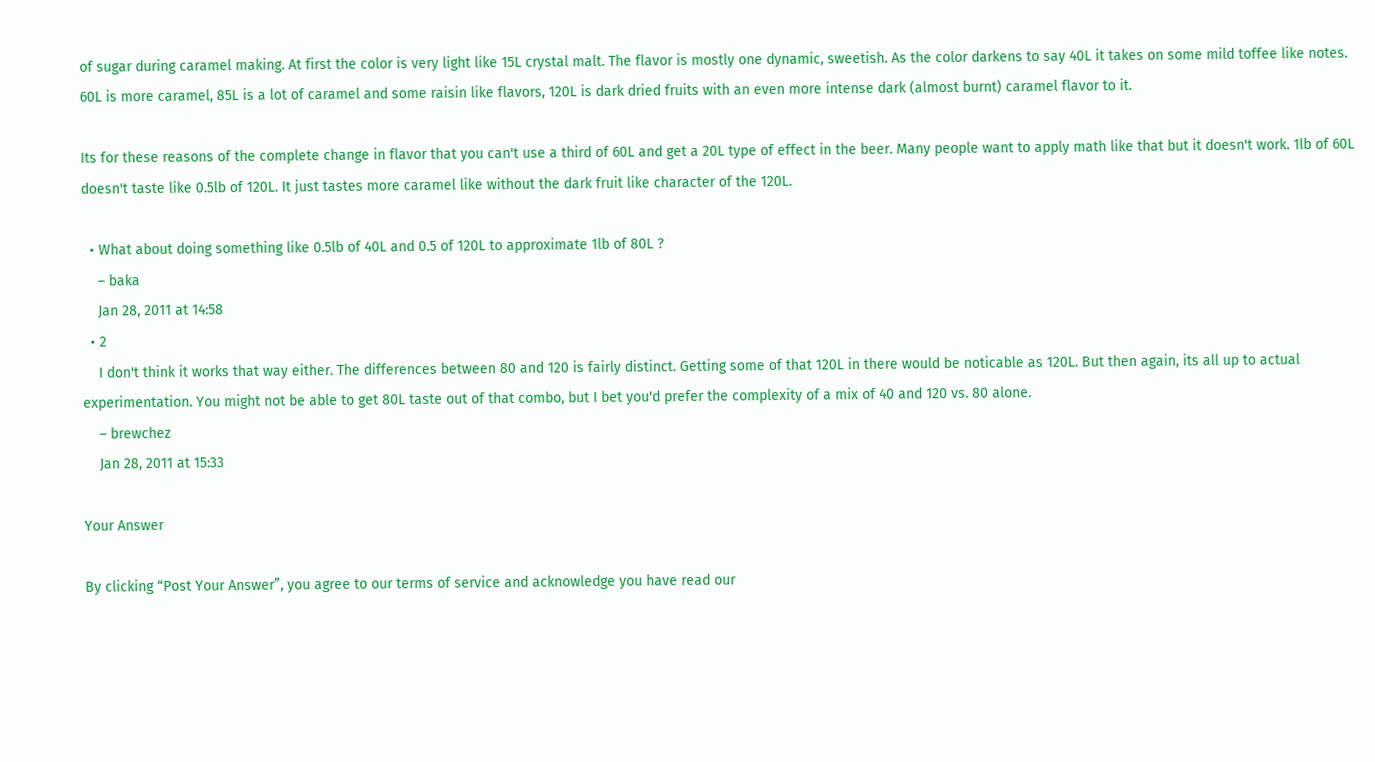of sugar during caramel making. At first the color is very light like 15L crystal malt. The flavor is mostly one dynamic, sweetish. As the color darkens to say 40L it takes on some mild toffee like notes. 60L is more caramel, 85L is a lot of caramel and some raisin like flavors, 120L is dark dried fruits with an even more intense dark (almost burnt) caramel flavor to it.

Its for these reasons of the complete change in flavor that you can't use a third of 60L and get a 20L type of effect in the beer. Many people want to apply math like that but it doesn't work. 1lb of 60L doesn't taste like 0.5lb of 120L. It just tastes more caramel like without the dark fruit like character of the 120L.

  • What about doing something like 0.5lb of 40L and 0.5 of 120L to approximate 1lb of 80L ?
    – baka
    Jan 28, 2011 at 14:58
  • 2
    I don't think it works that way either. The differences between 80 and 120 is fairly distinct. Getting some of that 120L in there would be noticable as 120L. But then again, its all up to actual experimentation. You might not be able to get 80L taste out of that combo, but I bet you'd prefer the complexity of a mix of 40 and 120 vs. 80 alone.
    – brewchez
    Jan 28, 2011 at 15:33

Your Answer

By clicking “Post Your Answer”, you agree to our terms of service and acknowledge you have read our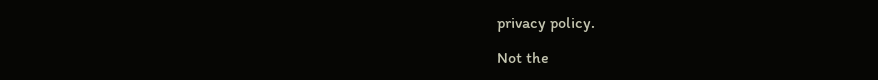privacy policy.

Not the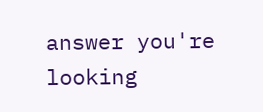answer you're looking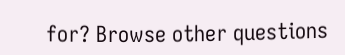for? Browse other questions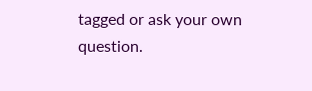tagged or ask your own question.